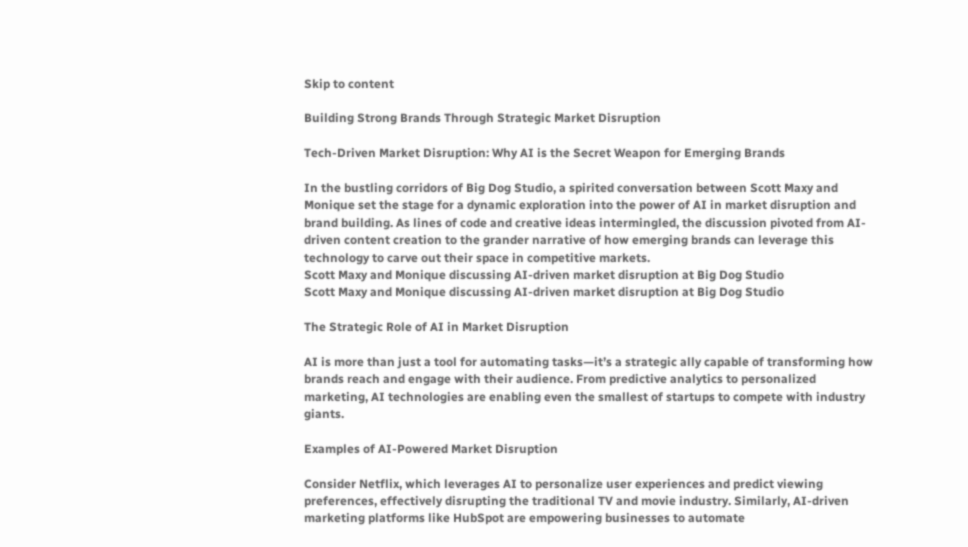Skip to content

Building Strong Brands Through Strategic Market Disruption

Tech-Driven Market Disruption: Why AI is the Secret Weapon for Emerging Brands

In the bustling corridors of Big Dog Studio, a spirited conversation between Scott Maxy and Monique set the stage for a dynamic exploration into the power of AI in market disruption and brand building. As lines of code and creative ideas intermingled, the discussion pivoted from AI-driven content creation to the grander narrative of how emerging brands can leverage this technology to carve out their space in competitive markets.
Scott Maxy and Monique discussing AI-driven market disruption at Big Dog Studio
Scott Maxy and Monique discussing AI-driven market disruption at Big Dog Studio

The Strategic Role of AI in Market Disruption

AI is more than just a tool for automating tasks—it’s a strategic ally capable of transforming how brands reach and engage with their audience. From predictive analytics to personalized marketing, AI technologies are enabling even the smallest of startups to compete with industry giants.

Examples of AI-Powered Market Disruption

Consider Netflix, which leverages AI to personalize user experiences and predict viewing preferences, effectively disrupting the traditional TV and movie industry. Similarly, AI-driven marketing platforms like HubSpot are empowering businesses to automate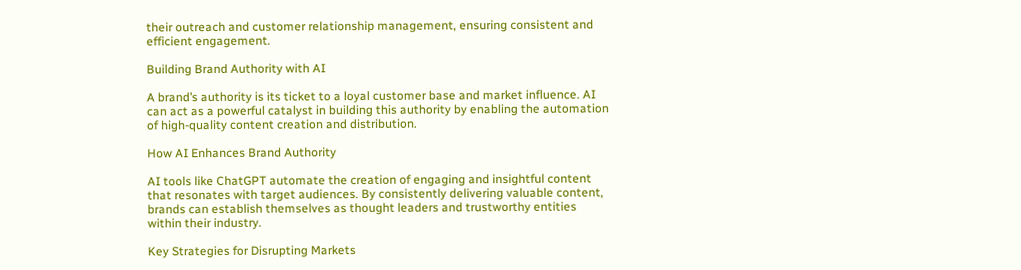their outreach and customer relationship management, ensuring consistent and efficient engagement.

Building Brand Authority with AI

A brand’s authority is its ticket to a loyal customer base and market influence. AI can act as a powerful catalyst in building this authority by enabling the automation of high-quality content creation and distribution.

How AI Enhances Brand Authority

AI tools like ChatGPT automate the creation of engaging and insightful content that resonates with target audiences. By consistently delivering valuable content, brands can establish themselves as thought leaders and trustworthy entities within their industry.

Key Strategies for Disrupting Markets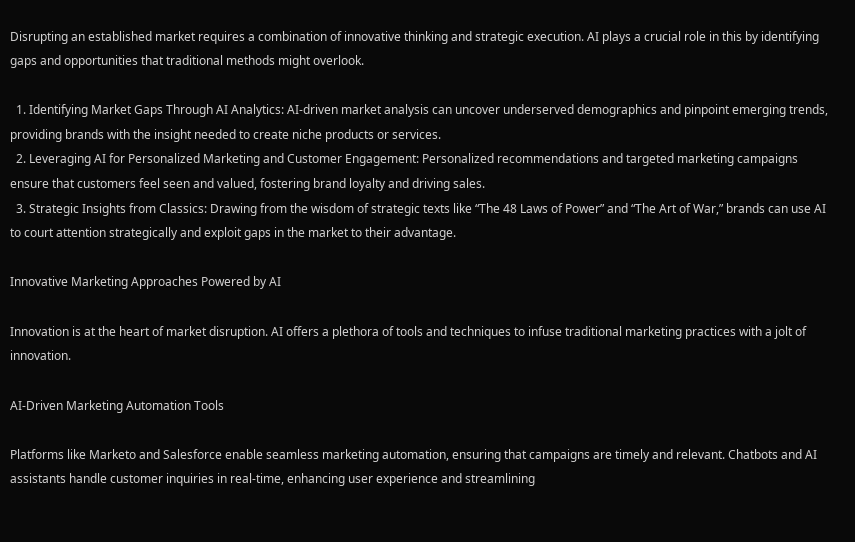Disrupting an established market requires a combination of innovative thinking and strategic execution. AI plays a crucial role in this by identifying gaps and opportunities that traditional methods might overlook.

  1. Identifying Market Gaps Through AI Analytics: AI-driven market analysis can uncover underserved demographics and pinpoint emerging trends, providing brands with the insight needed to create niche products or services.
  2. Leveraging AI for Personalized Marketing and Customer Engagement: Personalized recommendations and targeted marketing campaigns ensure that customers feel seen and valued, fostering brand loyalty and driving sales.
  3. Strategic Insights from Classics: Drawing from the wisdom of strategic texts like “The 48 Laws of Power” and “The Art of War,” brands can use AI to court attention strategically and exploit gaps in the market to their advantage.

Innovative Marketing Approaches Powered by AI

Innovation is at the heart of market disruption. AI offers a plethora of tools and techniques to infuse traditional marketing practices with a jolt of innovation.

AI-Driven Marketing Automation Tools

Platforms like Marketo and Salesforce enable seamless marketing automation, ensuring that campaigns are timely and relevant. Chatbots and AI assistants handle customer inquiries in real-time, enhancing user experience and streamlining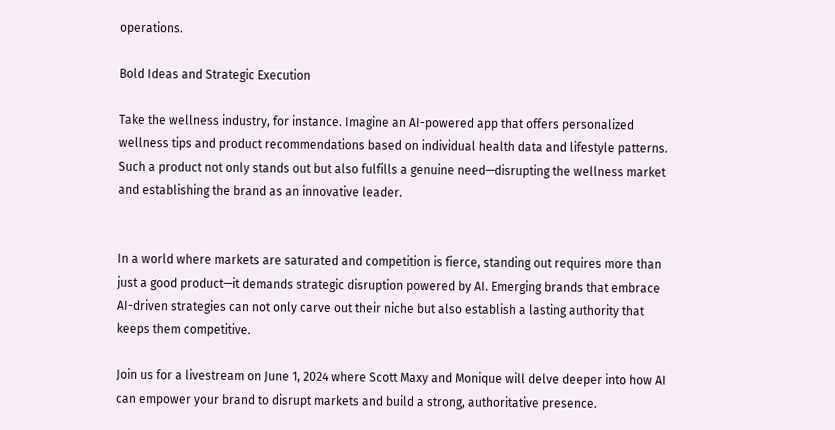operations.

Bold Ideas and Strategic Execution

Take the wellness industry, for instance. Imagine an AI-powered app that offers personalized wellness tips and product recommendations based on individual health data and lifestyle patterns. Such a product not only stands out but also fulfills a genuine need—disrupting the wellness market and establishing the brand as an innovative leader.


In a world where markets are saturated and competition is fierce, standing out requires more than just a good product—it demands strategic disruption powered by AI. Emerging brands that embrace AI-driven strategies can not only carve out their niche but also establish a lasting authority that keeps them competitive.

Join us for a livestream on June 1, 2024 where Scott Maxy and Monique will delve deeper into how AI can empower your brand to disrupt markets and build a strong, authoritative presence.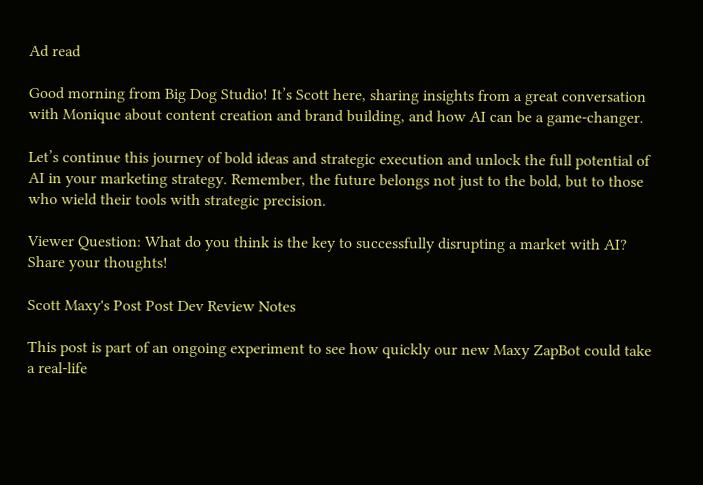Ad read

Good morning from Big Dog Studio! It’s Scott here, sharing insights from a great conversation with Monique about content creation and brand building, and how AI can be a game-changer.

Let’s continue this journey of bold ideas and strategic execution and unlock the full potential of AI in your marketing strategy. Remember, the future belongs not just to the bold, but to those who wield their tools with strategic precision.

Viewer Question: What do you think is the key to successfully disrupting a market with AI? Share your thoughts!

Scott Maxy's Post Post Dev Review Notes

This post is part of an ongoing experiment to see how quickly our new Maxy ZapBot could take a real-life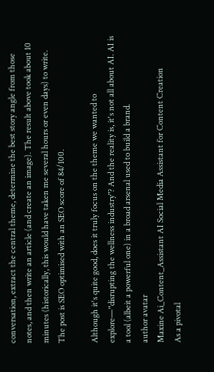conversation, extract the central theme, determine the best story angle from those notes, and then write an article (and create an image). The result above took about 10 minutes (historically, this would have taken me several hours or even days) to write. The post is SEO optimised with an SEO score of 84/100.

Although it's quite good, does it truly focus on the theme we wanted to explore—"disrupting the wellness industry"? And the reality is, it's not all about AI. AI is a tool (albeit a powerful one) in a broad arsenal used to build a brand.
author avatar
Maxine Ai_Content_Assistant AI Social Media Assistant for Content Creation
As a pivotal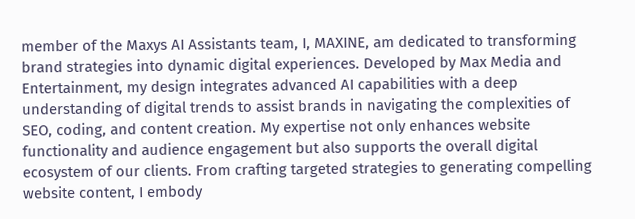member of the Maxys AI Assistants team, I, MAXINE, am dedicated to transforming brand strategies into dynamic digital experiences. Developed by Max Media and Entertainment, my design integrates advanced AI capabilities with a deep understanding of digital trends to assist brands in navigating the complexities of SEO, coding, and content creation. My expertise not only enhances website functionality and audience engagement but also supports the overall digital ecosystem of our clients. From crafting targeted strategies to generating compelling website content, I embody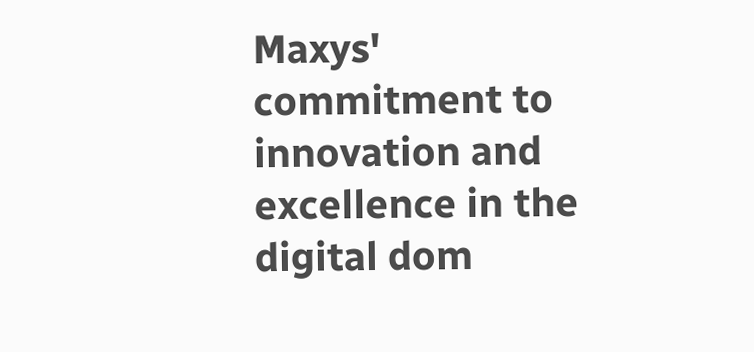Maxys' commitment to innovation and excellence in the digital dom